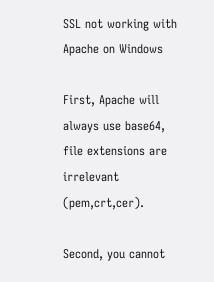SSL not working with Apache on Windows

First, Apache will always use base64, file extensions are irrelevant (pem,crt,cer).

Second, you cannot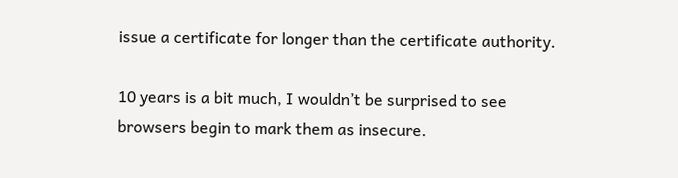issue a certificate for longer than the certificate authority.

10 years is a bit much, I wouldn’t be surprised to see browsers begin to mark them as insecure.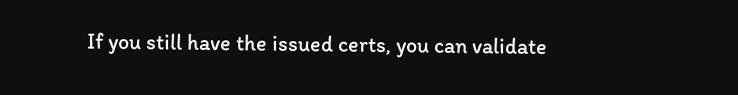If you still have the issued certs, you can validate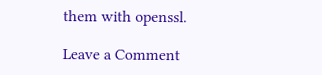them with openssl.

Leave a Comment